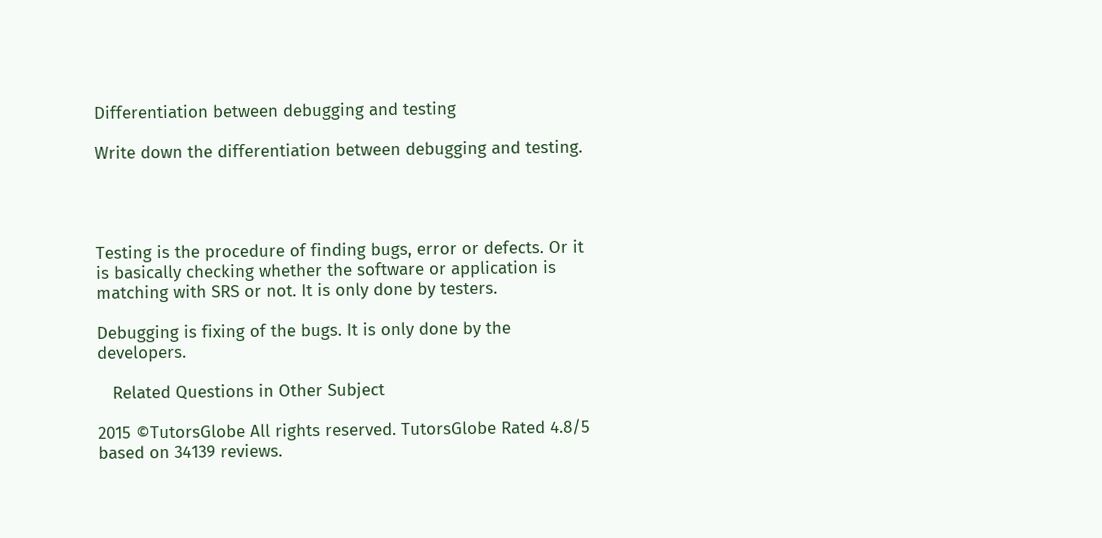Differentiation between debugging and testing

Write down the differentiation between debugging and testing.




Testing is the procedure of finding bugs, error or defects. Or it is basically checking whether the software or application is matching with SRS or not. It is only done by testers.

Debugging is fixing of the bugs. It is only done by the developers.

   Related Questions in Other Subject

2015 ©TutorsGlobe All rights reserved. TutorsGlobe Rated 4.8/5 based on 34139 reviews.